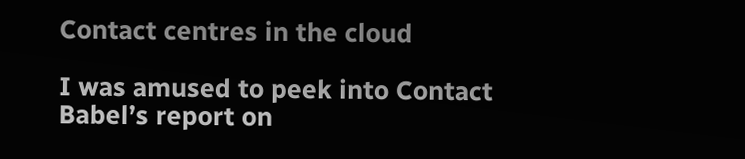Contact centres in the cloud

I was amused to peek into Contact Babel’s report on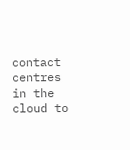contact centres in the cloud to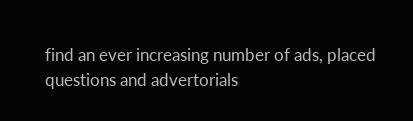find an ever increasing number of ads, placed questions and advertorials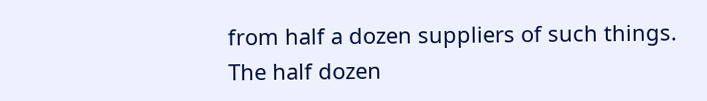from half a dozen suppliers of such things. The half dozen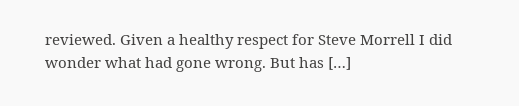reviewed. Given a healthy respect for Steve Morrell I did wonder what had gone wrong. But has […]